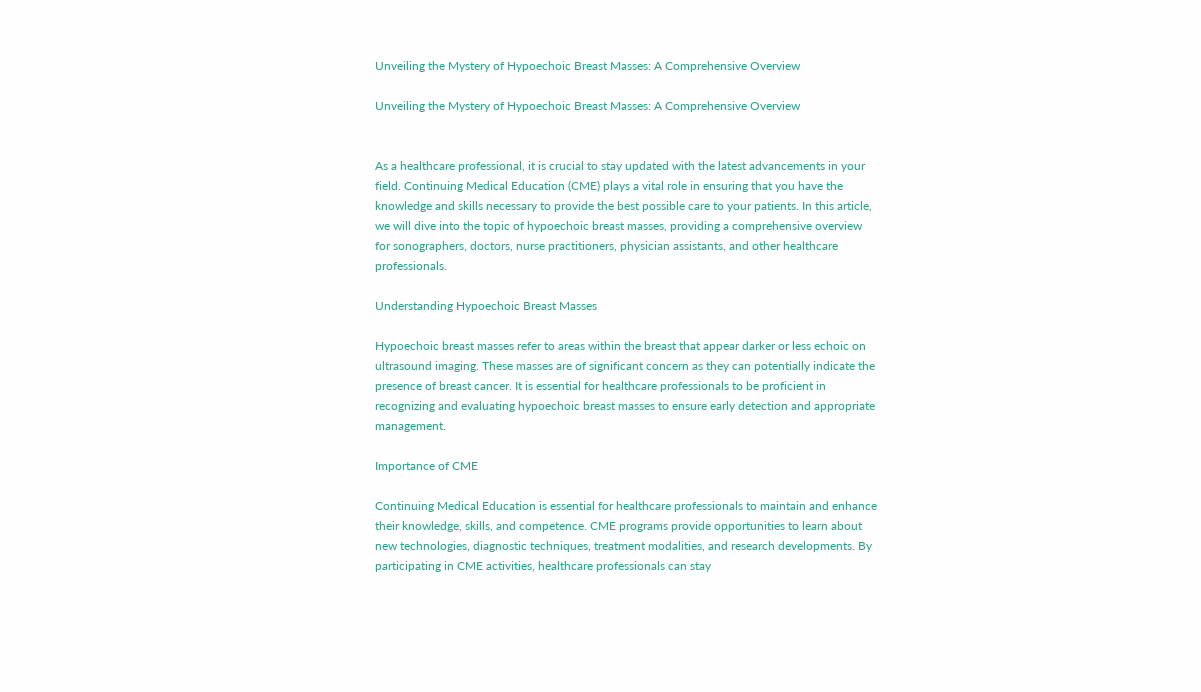Unveiling the Mystery of Hypoechoic Breast Masses: A Comprehensive Overview

Unveiling the Mystery of Hypoechoic Breast Masses: A Comprehensive Overview


As a healthcare professional, it is crucial to stay updated with the latest advancements in your field. Continuing Medical Education (CME) plays a vital role in ensuring that you have the knowledge and skills necessary to provide the best possible care to your patients. In this article, we will dive into the topic of hypoechoic breast masses, providing a comprehensive overview for sonographers, doctors, nurse practitioners, physician assistants, and other healthcare professionals.

Understanding Hypoechoic Breast Masses

Hypoechoic breast masses refer to areas within the breast that appear darker or less echoic on ultrasound imaging. These masses are of significant concern as they can potentially indicate the presence of breast cancer. It is essential for healthcare professionals to be proficient in recognizing and evaluating hypoechoic breast masses to ensure early detection and appropriate management.

Importance of CME

Continuing Medical Education is essential for healthcare professionals to maintain and enhance their knowledge, skills, and competence. CME programs provide opportunities to learn about new technologies, diagnostic techniques, treatment modalities, and research developments. By participating in CME activities, healthcare professionals can stay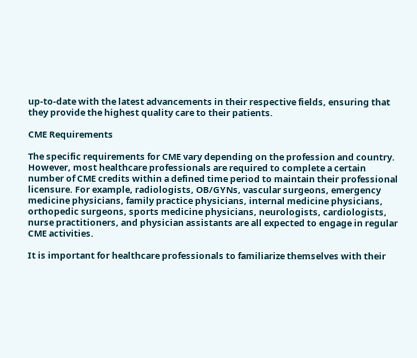up-to-date with the latest advancements in their respective fields, ensuring that they provide the highest quality care to their patients.

CME Requirements

The specific requirements for CME vary depending on the profession and country. However, most healthcare professionals are required to complete a certain number of CME credits within a defined time period to maintain their professional licensure. For example, radiologists, OB/GYNs, vascular surgeons, emergency medicine physicians, family practice physicians, internal medicine physicians, orthopedic surgeons, sports medicine physicians, neurologists, cardiologists, nurse practitioners, and physician assistants are all expected to engage in regular CME activities.

It is important for healthcare professionals to familiarize themselves with their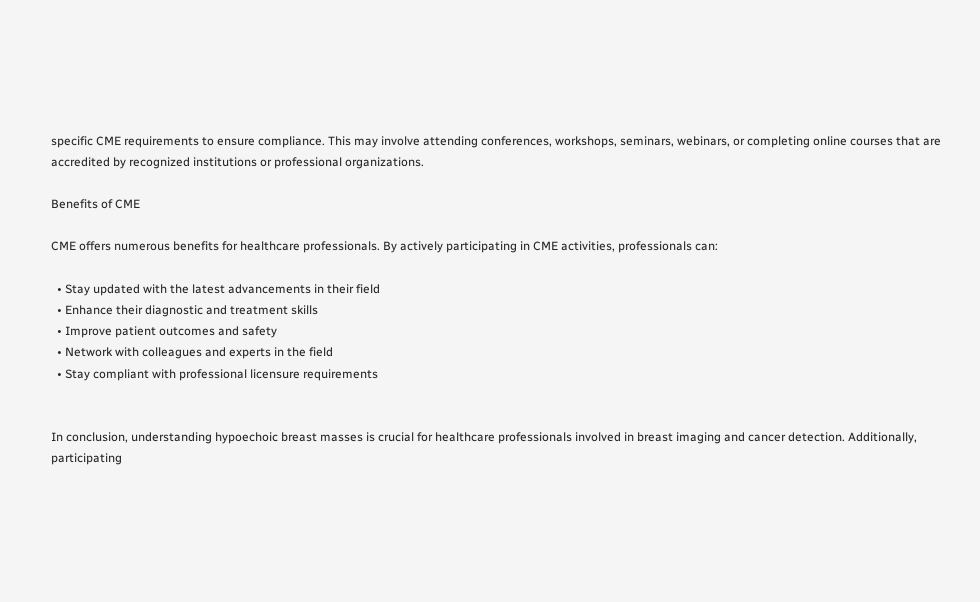specific CME requirements to ensure compliance. This may involve attending conferences, workshops, seminars, webinars, or completing online courses that are accredited by recognized institutions or professional organizations.

Benefits of CME

CME offers numerous benefits for healthcare professionals. By actively participating in CME activities, professionals can:

  • Stay updated with the latest advancements in their field
  • Enhance their diagnostic and treatment skills
  • Improve patient outcomes and safety
  • Network with colleagues and experts in the field
  • Stay compliant with professional licensure requirements


In conclusion, understanding hypoechoic breast masses is crucial for healthcare professionals involved in breast imaging and cancer detection. Additionally, participating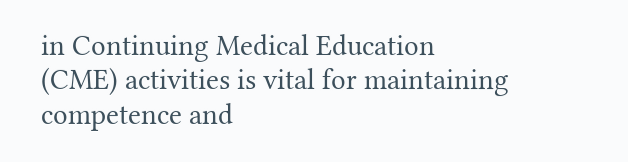in Continuing Medical Education (CME) activities is vital for maintaining competence and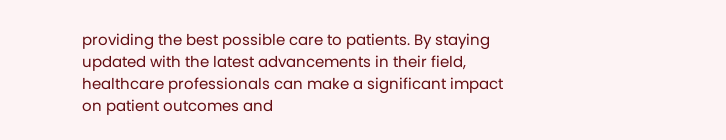providing the best possible care to patients. By staying updated with the latest advancements in their field, healthcare professionals can make a significant impact on patient outcomes and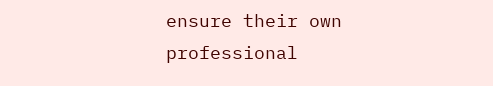ensure their own professional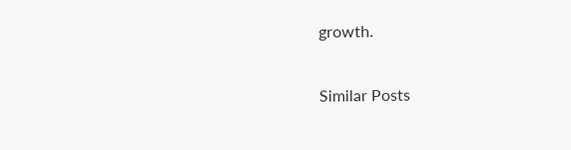growth.

Similar Posts